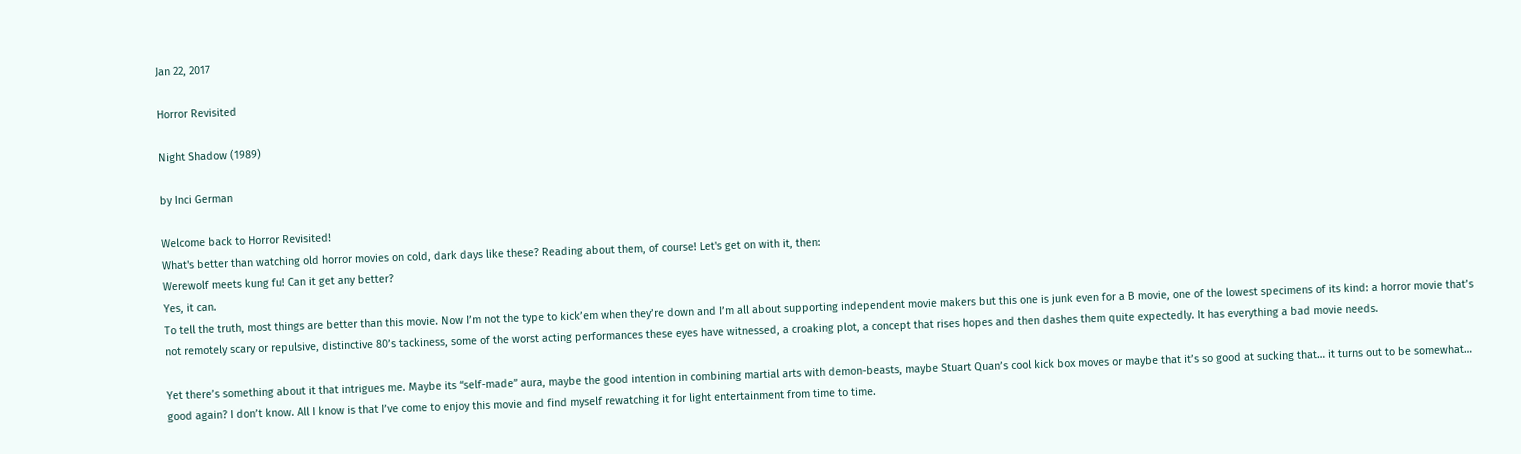Jan 22, 2017

Horror Revisited

Night Shadow (1989)

by Inci German

Welcome back to Horror Revisited!
What's better than watching old horror movies on cold, dark days like these? Reading about them, of course! Let's get on with it, then:
Werewolf meets kung fu! Can it get any better?
Yes, it can.
To tell the truth, most things are better than this movie. Now I’m not the type to kick’em when they’re down and I’m all about supporting independent movie makers but this one is junk even for a B movie, one of the lowest specimens of its kind: a horror movie that’s not remotely scary or repulsive, distinctive 80’s tackiness, some of the worst acting performances these eyes have witnessed, a croaking plot, a concept that rises hopes and then dashes them quite expectedly. It has everything a bad movie needs.

Yet there’s something about it that intrigues me. Maybe its “self-made” aura, maybe the good intention in combining martial arts with demon-beasts, maybe Stuart Quan’s cool kick box moves or maybe that it’s so good at sucking that… it turns out to be somewhat… good again? I don’t know. All I know is that I’ve come to enjoy this movie and find myself rewatching it for light entertainment from time to time.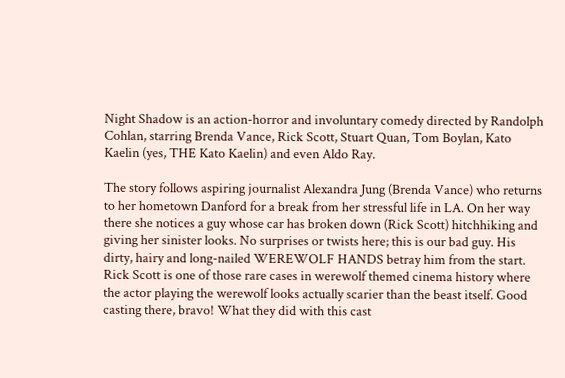Night Shadow is an action-horror and involuntary comedy directed by Randolph Cohlan, starring Brenda Vance, Rick Scott, Stuart Quan, Tom Boylan, Kato Kaelin (yes, THE Kato Kaelin) and even Aldo Ray.

The story follows aspiring journalist Alexandra Jung (Brenda Vance) who returns to her hometown Danford for a break from her stressful life in LA. On her way there she notices a guy whose car has broken down (Rick Scott) hitchhiking and giving her sinister looks. No surprises or twists here; this is our bad guy. His dirty, hairy and long-nailed WEREWOLF HANDS betray him from the start. Rick Scott is one of those rare cases in werewolf themed cinema history where the actor playing the werewolf looks actually scarier than the beast itself. Good casting there, bravo! What they did with this cast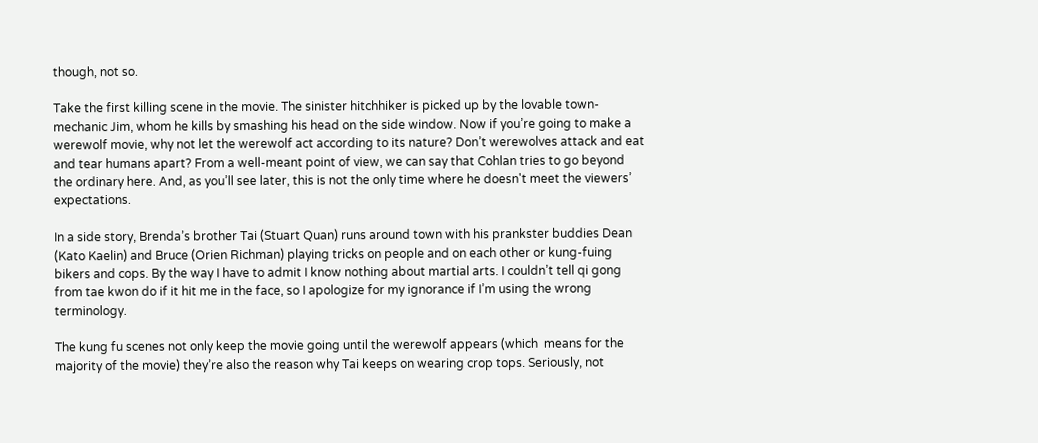though, not so.

Take the first killing scene in the movie. The sinister hitchhiker is picked up by the lovable town-mechanic Jim, whom he kills by smashing his head on the side window. Now if you’re going to make a werewolf movie, why not let the werewolf act according to its nature? Don’t werewolves attack and eat and tear humans apart? From a well-meant point of view, we can say that Cohlan tries to go beyond the ordinary here. And, as you’ll see later, this is not the only time where he doesn't meet the viewers’ expectations.

In a side story, Brenda’s brother Tai (Stuart Quan) runs around town with his prankster buddies Dean (Kato Kaelin) and Bruce (Orien Richman) playing tricks on people and on each other or kung-fuing bikers and cops. By the way I have to admit I know nothing about martial arts. I couldn’t tell qi gong from tae kwon do if it hit me in the face, so I apologize for my ignorance if I’m using the wrong terminology.

The kung fu scenes not only keep the movie going until the werewolf appears (which  means for the majority of the movie) they’re also the reason why Tai keeps on wearing crop tops. Seriously, not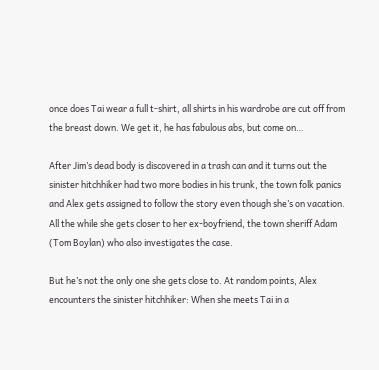once does Tai wear a full t-shirt, all shirts in his wardrobe are cut off from the breast down. We get it, he has fabulous abs, but come on…

After Jim’s dead body is discovered in a trash can and it turns out the sinister hitchhiker had two more bodies in his trunk, the town folk panics and Alex gets assigned to follow the story even though she’s on vacation. All the while she gets closer to her ex-boyfriend, the town sheriff Adam (Tom Boylan) who also investigates the case.

But he’s not the only one she gets close to. At random points, Alex encounters the sinister hitchhiker: When she meets Tai in a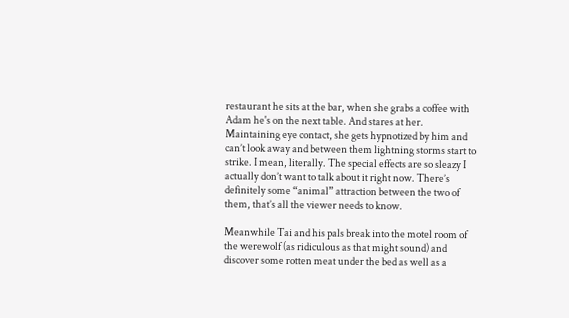restaurant he sits at the bar, when she grabs a coffee with Adam he's on the next table. And stares at her. Maintaining eye contact, she gets hypnotized by him and can’t look away and between them lightning storms start to strike. I mean, literally. The special effects are so sleazy I actually don’t want to talk about it right now. There’s definitely some “animal” attraction between the two of them, that’s all the viewer needs to know.

Meanwhile Tai and his pals break into the motel room of the werewolf (as ridiculous as that might sound) and discover some rotten meat under the bed as well as a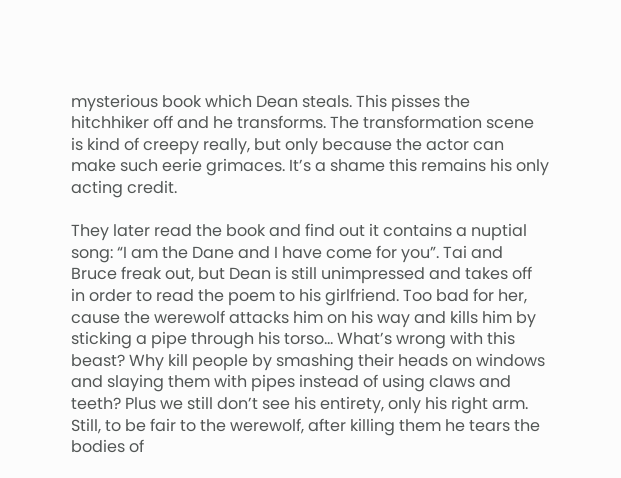mysterious book which Dean steals. This pisses the hitchhiker off and he transforms. The transformation scene is kind of creepy really, but only because the actor can make such eerie grimaces. It’s a shame this remains his only acting credit.

They later read the book and find out it contains a nuptial song: “I am the Dane and I have come for you”. Tai and Bruce freak out, but Dean is still unimpressed and takes off in order to read the poem to his girlfriend. Too bad for her, cause the werewolf attacks him on his way and kills him by sticking a pipe through his torso… What’s wrong with this beast? Why kill people by smashing their heads on windows and slaying them with pipes instead of using claws and teeth? Plus we still don’t see his entirety, only his right arm. Still, to be fair to the werewolf, after killing them he tears the bodies of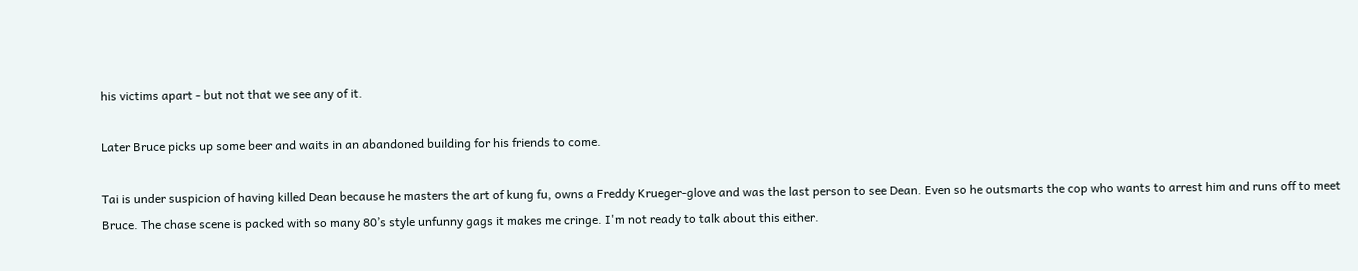his victims apart - but not that we see any of it.

Later Bruce picks up some beer and waits in an abandoned building for his friends to come.

Tai is under suspicion of having killed Dean because he masters the art of kung fu, owns a Freddy Krueger-glove and was the last person to see Dean. Even so he outsmarts the cop who wants to arrest him and runs off to meet Bruce. The chase scene is packed with so many 80’s style unfunny gags it makes me cringe. I'm not ready to talk about this either.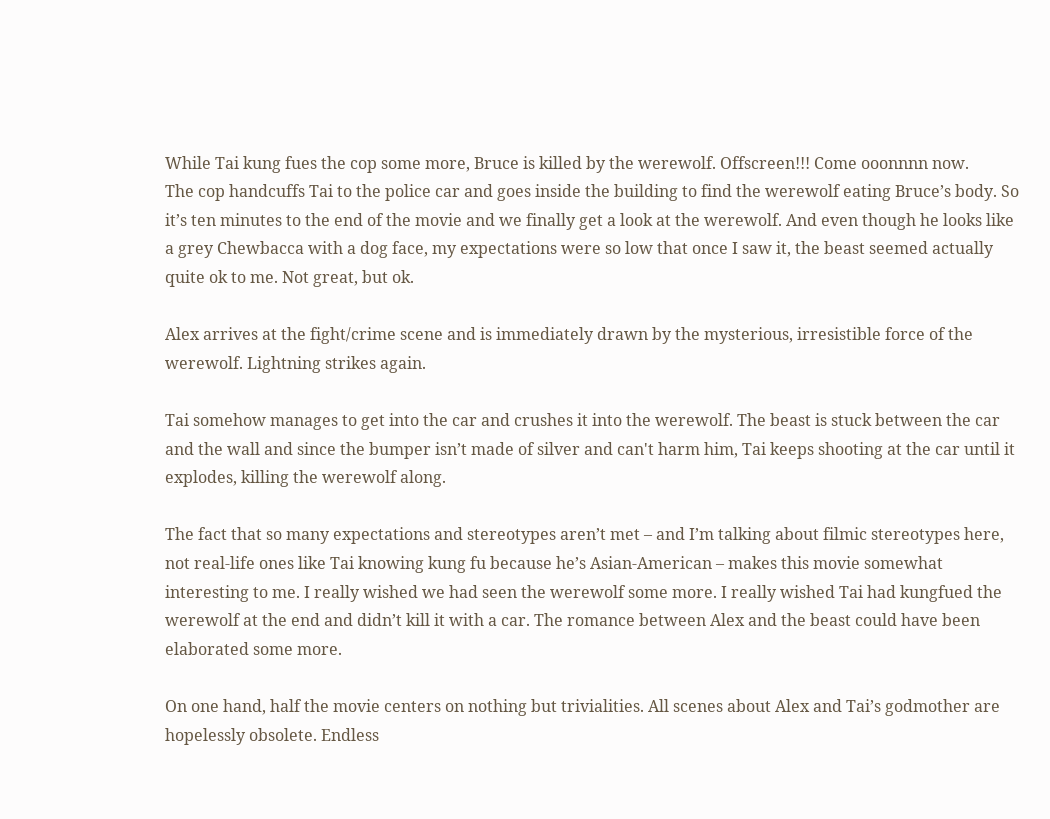While Tai kung fues the cop some more, Bruce is killed by the werewolf. Offscreen!!! Come ooonnnn now.
The cop handcuffs Tai to the police car and goes inside the building to find the werewolf eating Bruce’s body. So it’s ten minutes to the end of the movie and we finally get a look at the werewolf. And even though he looks like a grey Chewbacca with a dog face, my expectations were so low that once I saw it, the beast seemed actually quite ok to me. Not great, but ok.

Alex arrives at the fight/crime scene and is immediately drawn by the mysterious, irresistible force of the werewolf. Lightning strikes again.

Tai somehow manages to get into the car and crushes it into the werewolf. The beast is stuck between the car and the wall and since the bumper isn’t made of silver and can't harm him, Tai keeps shooting at the car until it explodes, killing the werewolf along.

The fact that so many expectations and stereotypes aren’t met – and I’m talking about filmic stereotypes here, not real-life ones like Tai knowing kung fu because he’s Asian-American – makes this movie somewhat interesting to me. I really wished we had seen the werewolf some more. I really wished Tai had kungfued the werewolf at the end and didn’t kill it with a car. The romance between Alex and the beast could have been elaborated some more.

On one hand, half the movie centers on nothing but trivialities. All scenes about Alex and Tai’s godmother are hopelessly obsolete. Endless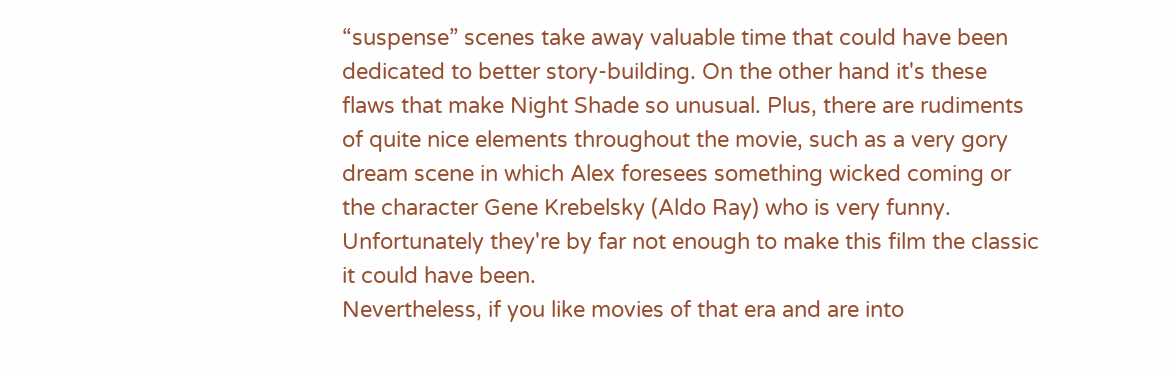“suspense” scenes take away valuable time that could have been dedicated to better story-building. On the other hand it's these flaws that make Night Shade so unusual. Plus, there are rudiments of quite nice elements throughout the movie, such as a very gory dream scene in which Alex foresees something wicked coming or the character Gene Krebelsky (Aldo Ray) who is very funny. Unfortunately they're by far not enough to make this film the classic it could have been.
Nevertheless, if you like movies of that era and are into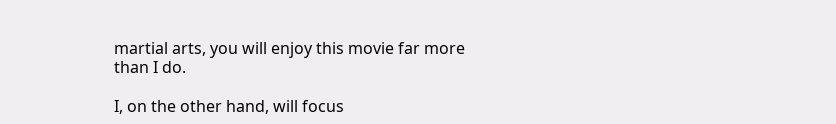martial arts, you will enjoy this movie far more than I do.

I, on the other hand, will focus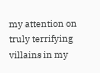my attention on truly terrifying villains in my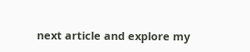next article and explore my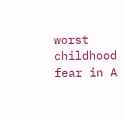worst childhood fear in A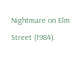Nightmare on Elm Street (1984).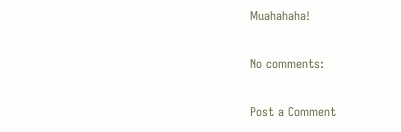Muahahaha!

No comments:

Post a Comment